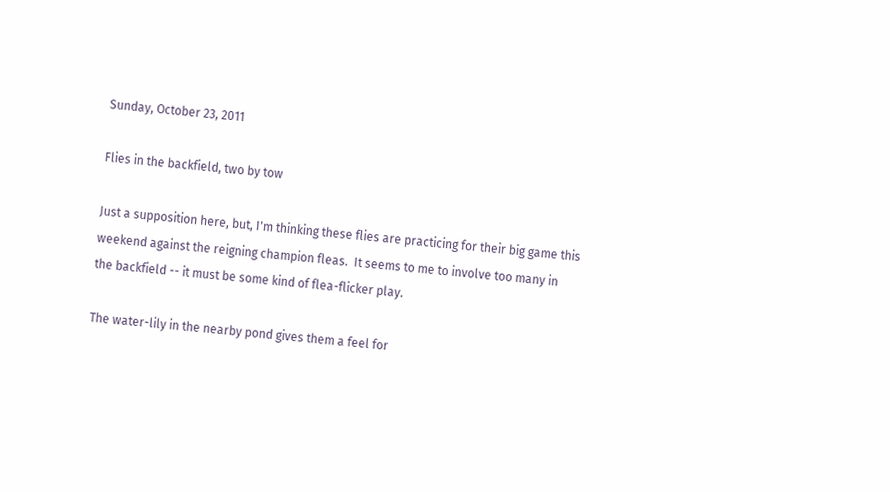Sunday, October 23, 2011

Flies in the backfield, two by tow

Just a supposition here, but, I'm thinking these flies are practicing for their big game this weekend against the reigning champion fleas.  It seems to me to involve too many in the backfield -- it must be some kind of flea-flicker play.

The water-lily in the nearby pond gives them a feel for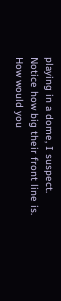playing in a dome, I suspect.  Notice how big their front line is.  How would you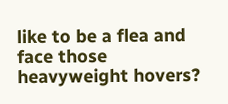like to be a flea and face those heavyweight hovers?